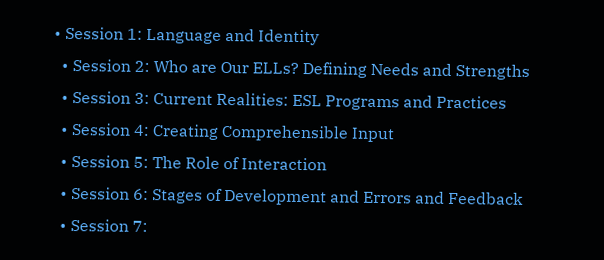• Session 1: Language and Identity
  • Session 2: Who are Our ELLs? Defining Needs and Strengths
  • Session 3: Current Realities: ESL Programs and Practices
  • Session 4: Creating Comprehensible Input
  • Session 5: The Role of Interaction
  • Session 6: Stages of Development and Errors and Feedback
  • Session 7: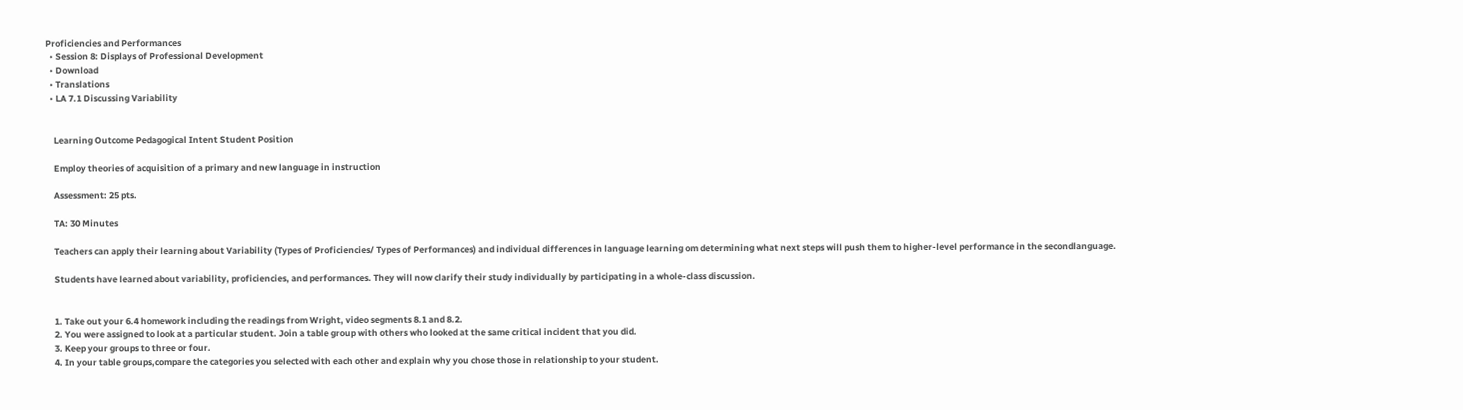Proficiencies and Performances
  • Session 8: Displays of Professional Development
  • Download
  • Translations
  • LA 7.1 Discussing Variability


    Learning Outcome Pedagogical Intent Student Position

    Employ theories of acquisition of a primary and new language in instruction

    Assessment: 25 pts.

    TA: 30 Minutes

    Teachers can apply their learning about Variability (Types of Proficiencies/ Types of Performances) and individual differences in language learning om determining what next steps will push them to higher-level performance in the secondlanguage.

    Students have learned about variability, proficiencies, and performances. They will now clarify their study individually by participating in a whole-class discussion.


    1. Take out your 6.4 homework including the readings from Wright, video segments 8.1 and 8.2.
    2. You were assigned to look at a particular student. Join a table group with others who looked at the same critical incident that you did.
    3. Keep your groups to three or four.
    4. In your table groups,compare the categories you selected with each other and explain why you chose those in relationship to your student.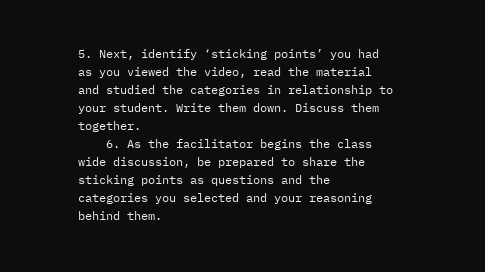5. Next, identify ‘sticking points’ you had as you viewed the video, read the material and studied the categories in relationship to your student. Write them down. Discuss them together.
    6. As the facilitator begins the class wide discussion, be prepared to share the sticking points as questions and the categories you selected and your reasoning behind them.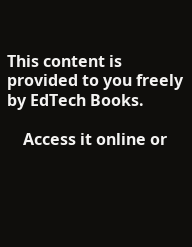This content is provided to you freely by EdTech Books.

    Access it online or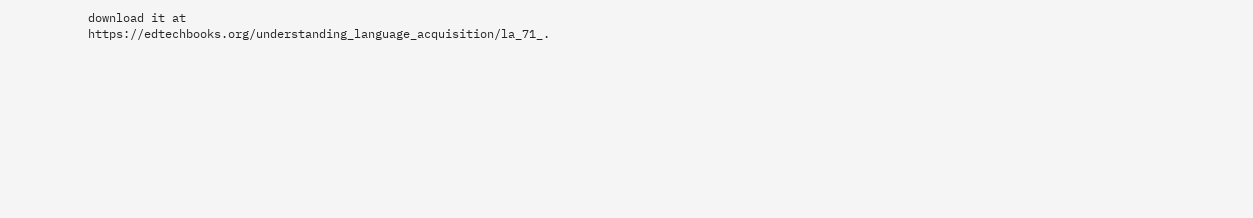download it at https://edtechbooks.org/understanding_language_acquisition/la_71_.